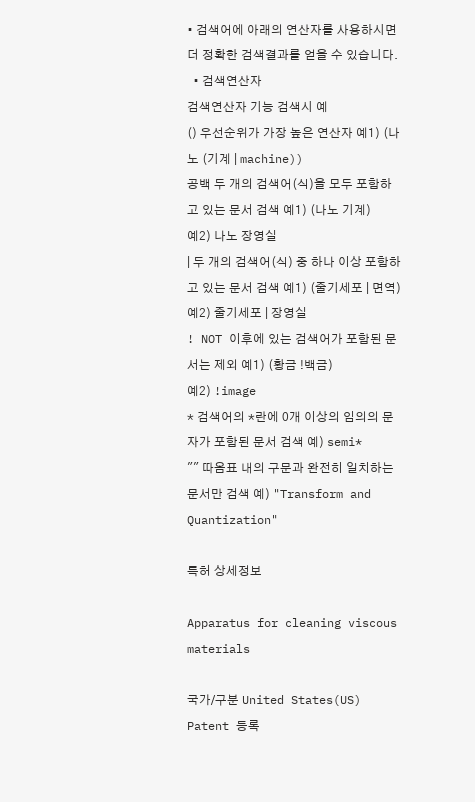• 검색어에 아래의 연산자를 사용하시면 더 정확한 검색결과를 얻을 수 있습니다.
  • 검색연산자
검색연산자 기능 검색시 예
() 우선순위가 가장 높은 연산자 예1) (나노 (기계 | machine))
공백 두 개의 검색어(식)을 모두 포함하고 있는 문서 검색 예1) (나노 기계)
예2) 나노 장영실
| 두 개의 검색어(식) 중 하나 이상 포함하고 있는 문서 검색 예1) (줄기세포 | 면역)
예2) 줄기세포 | 장영실
! NOT 이후에 있는 검색어가 포함된 문서는 제외 예1) (황금 !백금)
예2) !image
* 검색어의 *란에 0개 이상의 임의의 문자가 포함된 문서 검색 예) semi*
"" 따옴표 내의 구문과 완전히 일치하는 문서만 검색 예) "Transform and Quantization"

특허 상세정보

Apparatus for cleaning viscous materials

국가/구분 United States(US) Patent 등록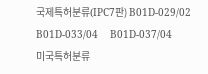국제특허분류(IPC7판) B01D-029/02    B01D-033/04    B01D-037/04
미국특허분류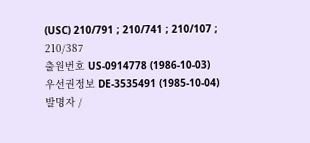(USC) 210/791 ; 210/741 ; 210/107 ; 210/387
출원번호 US-0914778 (1986-10-03)
우선권정보 DE-3535491 (1985-10-04)
발명자 /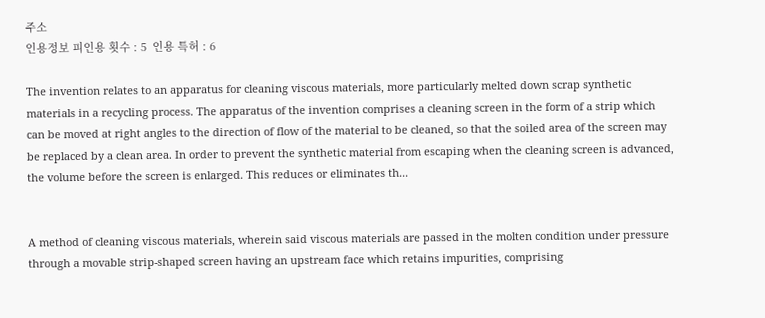주소
인용정보 피인용 횟수 : 5  인용 특허 : 6

The invention relates to an apparatus for cleaning viscous materials, more particularly melted down scrap synthetic materials in a recycling process. The apparatus of the invention comprises a cleaning screen in the form of a strip which can be moved at right angles to the direction of flow of the material to be cleaned, so that the soiled area of the screen may be replaced by a clean area. In order to prevent the synthetic material from escaping when the cleaning screen is advanced, the volume before the screen is enlarged. This reduces or eliminates th...


A method of cleaning viscous materials, wherein said viscous materials are passed in the molten condition under pressure through a movable strip-shaped screen having an upstream face which retains impurities, comprising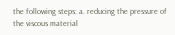the following steps: a. reducing the pressure of the viscous material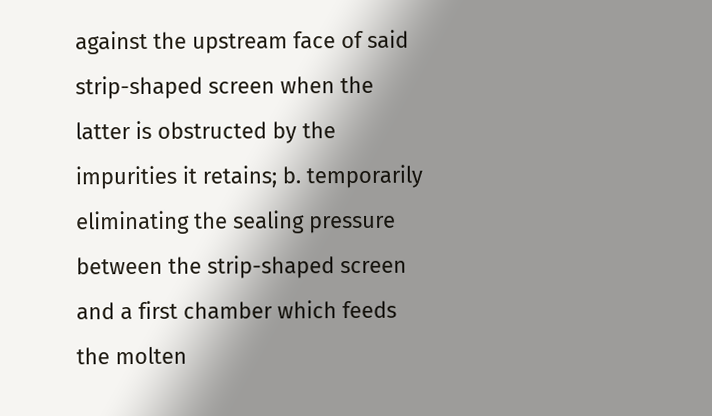against the upstream face of said strip-shaped screen when the latter is obstructed by the impurities it retains; b. temporarily eliminating the sealing pressure between the strip-shaped screen and a first chamber which feeds the molten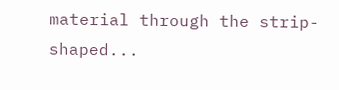material through the strip-shaped...